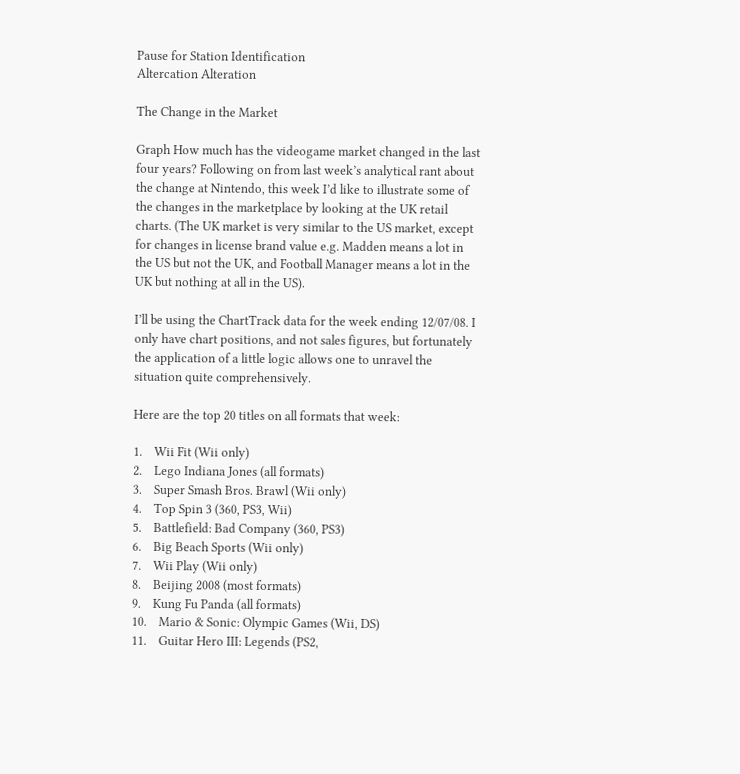Pause for Station Identification
Altercation Alteration

The Change in the Market

Graph How much has the videogame market changed in the last four years? Following on from last week’s analytical rant about the change at Nintendo, this week I’d like to illustrate some of the changes in the marketplace by looking at the UK retail charts. (The UK market is very similar to the US market, except for changes in license brand value e.g. Madden means a lot in the US but not the UK, and Football Manager means a lot in the UK but nothing at all in the US).

I’ll be using the ChartTrack data for the week ending 12/07/08. I only have chart positions, and not sales figures, but fortunately the application of a little logic allows one to unravel the situation quite comprehensively.

Here are the top 20 titles on all formats that week:

1.    Wii Fit (Wii only)
2.    Lego Indiana Jones (all formats)
3.    Super Smash Bros. Brawl (Wii only)
4.    Top Spin 3 (360, PS3, Wii)
5.    Battlefield: Bad Company (360, PS3)
6.    Big Beach Sports (Wii only)
7.    Wii Play (Wii only)
8.    Beijing 2008 (most formats)
9.    Kung Fu Panda (all formats)
10.    Mario & Sonic: Olympic Games (Wii, DS)
11.    Guitar Hero III: Legends (PS2,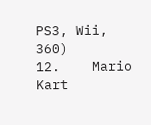PS3, Wii, 360)
12.    Mario Kart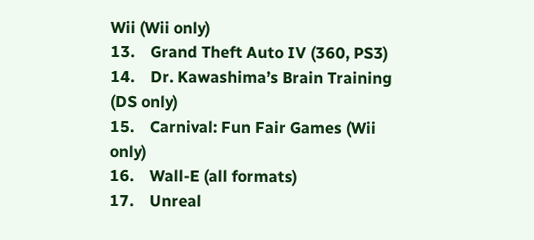Wii (Wii only)
13.    Grand Theft Auto IV (360, PS3)
14.    Dr. Kawashima’s Brain Training (DS only)
15.    Carnival: Fun Fair Games (Wii only)
16.    Wall-E (all formats)
17.    Unreal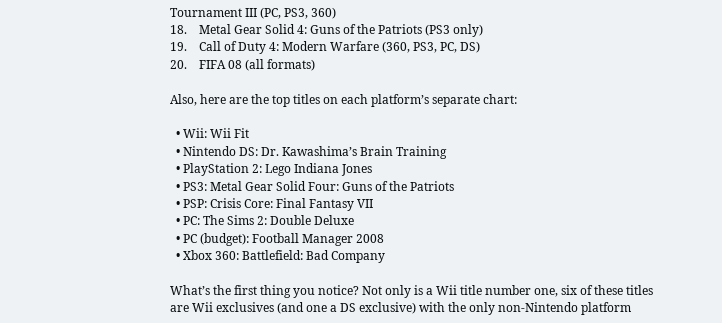Tournament III (PC, PS3, 360)
18.    Metal Gear Solid 4: Guns of the Patriots (PS3 only)
19.    Call of Duty 4: Modern Warfare (360, PS3, PC, DS)
20.    FIFA 08 (all formats)

Also, here are the top titles on each platform’s separate chart:

  • Wii: Wii Fit
  • Nintendo DS: Dr. Kawashima’s Brain Training
  • PlayStation 2: Lego Indiana Jones
  • PS3: Metal Gear Solid Four: Guns of the Patriots
  • PSP: Crisis Core: Final Fantasy VII
  • PC: The Sims 2: Double Deluxe
  • PC (budget): Football Manager 2008
  • Xbox 360: Battlefield: Bad Company

What’s the first thing you notice? Not only is a Wii title number one, six of these titles are Wii exclusives (and one a DS exclusive) with the only non-Nintendo platform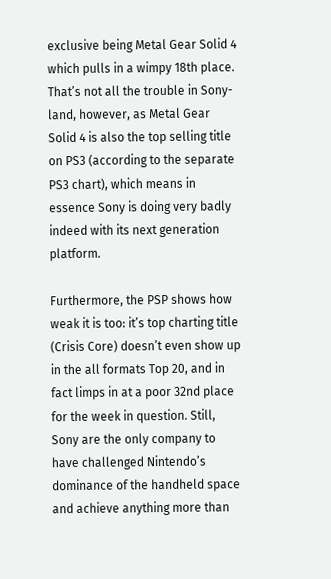exclusive being Metal Gear Solid 4 which pulls in a wimpy 18th place. That’s not all the trouble in Sony-land, however, as Metal Gear Solid 4 is also the top selling title on PS3 (according to the separate PS3 chart), which means in essence Sony is doing very badly indeed with its next generation platform.

Furthermore, the PSP shows how weak it is too: it’s top charting title (Crisis Core) doesn’t even show up in the all formats Top 20, and in fact limps in at a poor 32nd place for the week in question. Still, Sony are the only company to have challenged Nintendo’s dominance of the handheld space and achieve anything more than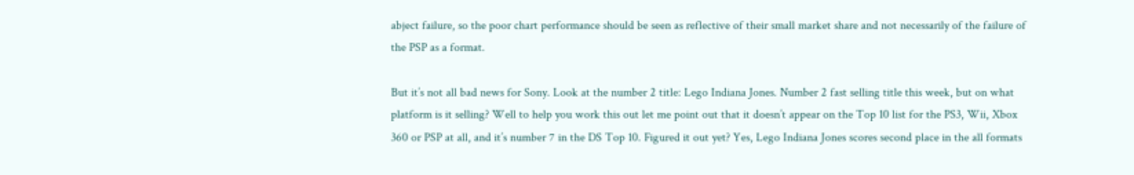abject failure, so the poor chart performance should be seen as reflective of their small market share and not necessarily of the failure of the PSP as a format.

But it’s not all bad news for Sony. Look at the number 2 title: Lego Indiana Jones. Number 2 fast selling title this week, but on what platform is it selling? Well to help you work this out let me point out that it doesn’t appear on the Top 10 list for the PS3, Wii, Xbox 360 or PSP at all, and it’s number 7 in the DS Top 10. Figured it out yet? Yes, Lego Indiana Jones scores second place in the all formats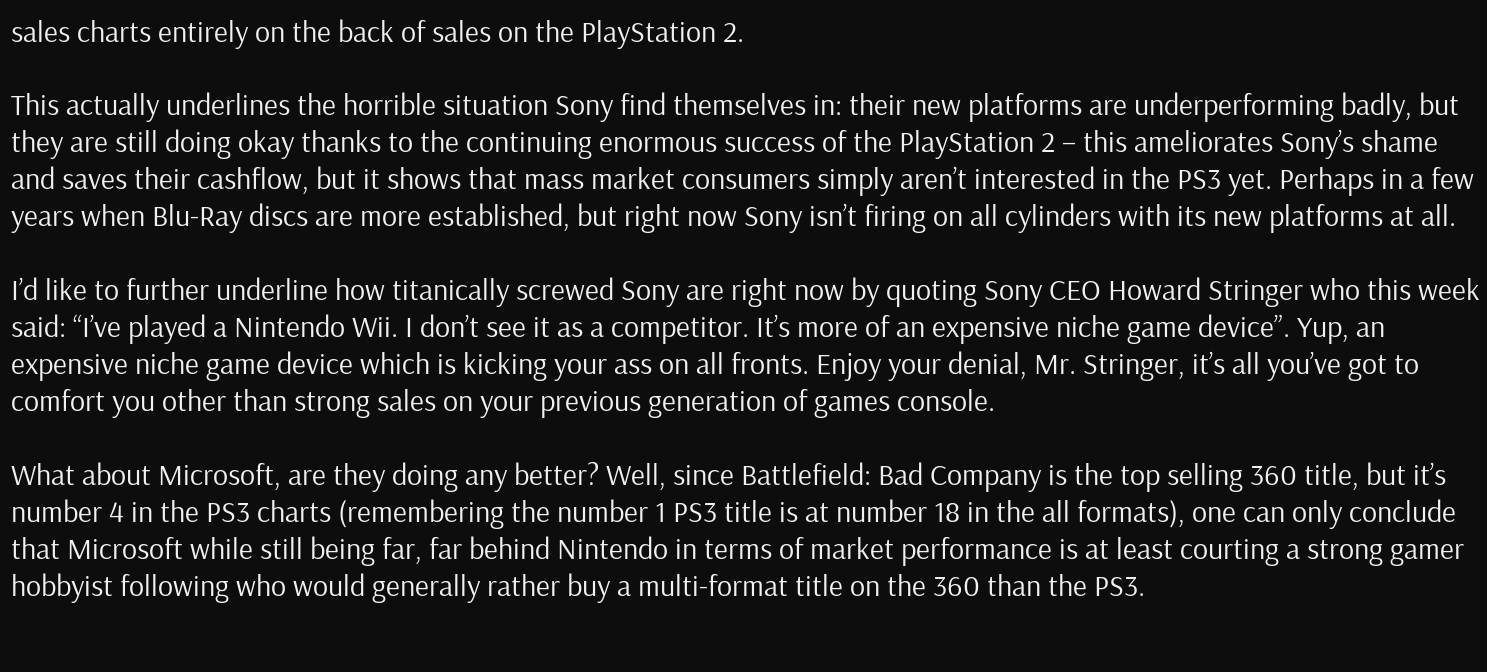sales charts entirely on the back of sales on the PlayStation 2.

This actually underlines the horrible situation Sony find themselves in: their new platforms are underperforming badly, but they are still doing okay thanks to the continuing enormous success of the PlayStation 2 – this ameliorates Sony’s shame and saves their cashflow, but it shows that mass market consumers simply aren’t interested in the PS3 yet. Perhaps in a few years when Blu-Ray discs are more established, but right now Sony isn’t firing on all cylinders with its new platforms at all.

I’d like to further underline how titanically screwed Sony are right now by quoting Sony CEO Howard Stringer who this week said: “I’ve played a Nintendo Wii. I don’t see it as a competitor. It’s more of an expensive niche game device”. Yup, an expensive niche game device which is kicking your ass on all fronts. Enjoy your denial, Mr. Stringer, it’s all you’ve got to comfort you other than strong sales on your previous generation of games console.

What about Microsoft, are they doing any better? Well, since Battlefield: Bad Company is the top selling 360 title, but it’s number 4 in the PS3 charts (remembering the number 1 PS3 title is at number 18 in the all formats), one can only conclude that Microsoft while still being far, far behind Nintendo in terms of market performance is at least courting a strong gamer hobbyist following who would generally rather buy a multi-format title on the 360 than the PS3.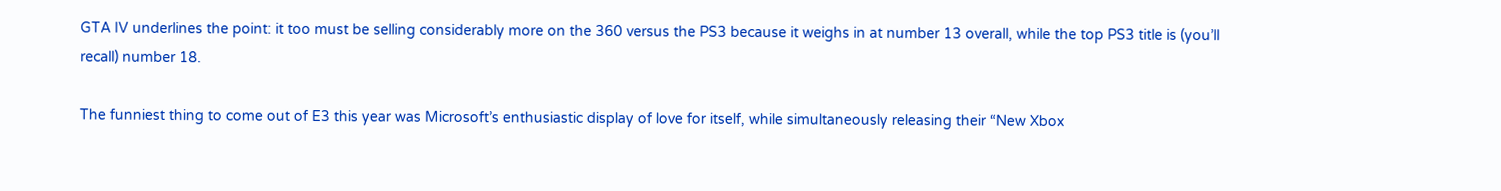GTA IV underlines the point: it too must be selling considerably more on the 360 versus the PS3 because it weighs in at number 13 overall, while the top PS3 title is (you’ll recall) number 18.

The funniest thing to come out of E3 this year was Microsoft’s enthusiastic display of love for itself, while simultaneously releasing their “New Xbox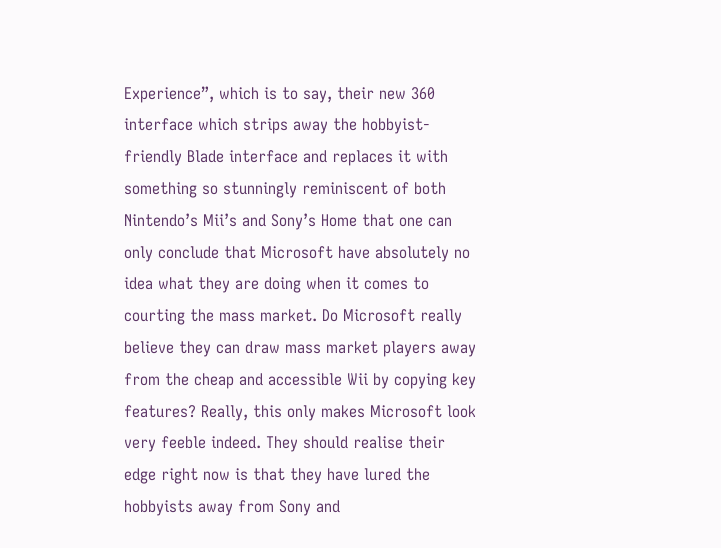Experience”, which is to say, their new 360 interface which strips away the hobbyist-friendly Blade interface and replaces it with something so stunningly reminiscent of both Nintendo’s Mii’s and Sony’s Home that one can only conclude that Microsoft have absolutely no idea what they are doing when it comes to courting the mass market. Do Microsoft really believe they can draw mass market players away from the cheap and accessible Wii by copying key features? Really, this only makes Microsoft look very feeble indeed. They should realise their edge right now is that they have lured the hobbyists away from Sony and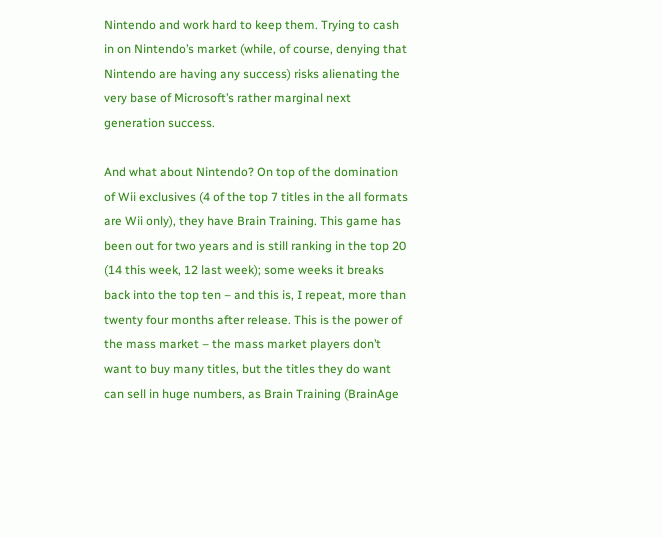Nintendo and work hard to keep them. Trying to cash in on Nintendo’s market (while, of course, denying that Nintendo are having any success) risks alienating the very base of Microsoft’s rather marginal next generation success.

And what about Nintendo? On top of the domination of Wii exclusives (4 of the top 7 titles in the all formats are Wii only), they have Brain Training. This game has been out for two years and is still ranking in the top 20 (14 this week, 12 last week); some weeks it breaks back into the top ten – and this is, I repeat, more than twenty four months after release. This is the power of the mass market – the mass market players don’t want to buy many titles, but the titles they do want can sell in huge numbers, as Brain Training (BrainAge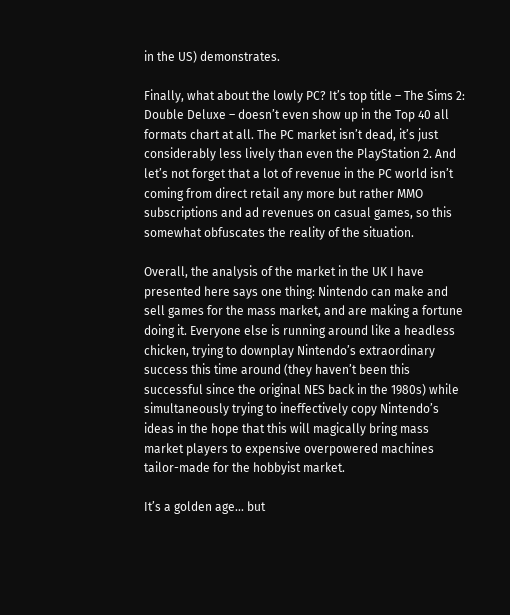in the US) demonstrates.

Finally, what about the lowly PC? It’s top title – The Sims 2: Double Deluxe – doesn’t even show up in the Top 40 all formats chart at all. The PC market isn’t dead, it’s just considerably less lively than even the PlayStation 2. And let’s not forget that a lot of revenue in the PC world isn’t coming from direct retail any more but rather MMO subscriptions and ad revenues on casual games, so this somewhat obfuscates the reality of the situation.

Overall, the analysis of the market in the UK I have presented here says one thing: Nintendo can make and sell games for the mass market, and are making a fortune doing it. Everyone else is running around like a headless chicken, trying to downplay Nintendo’s extraordinary success this time around (they haven’t been this successful since the original NES back in the 1980s) while simultaneously trying to ineffectively copy Nintendo’s ideas in the hope that this will magically bring mass market players to expensive overpowered machines tailor-made for the hobbyist market.

It’s a golden age... but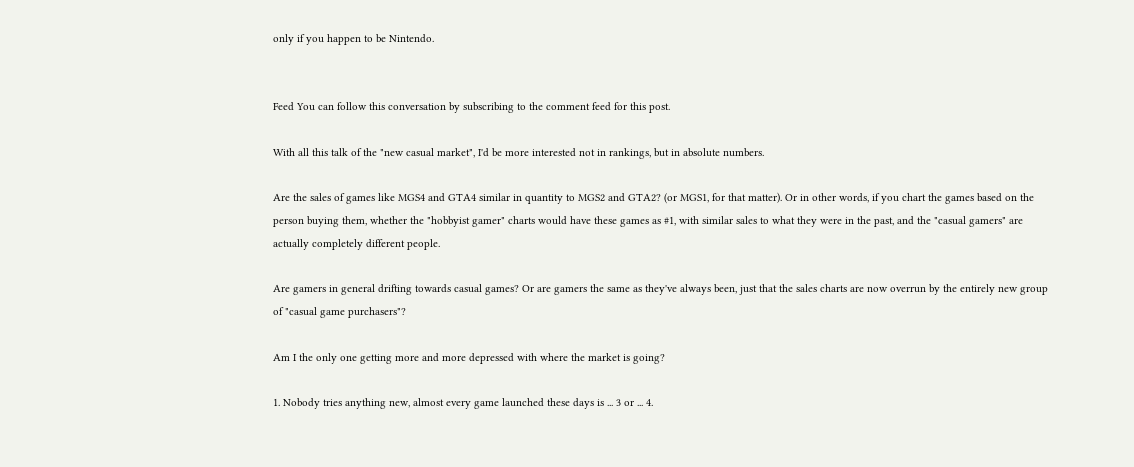only if you happen to be Nintendo.


Feed You can follow this conversation by subscribing to the comment feed for this post.

With all this talk of the "new casual market", I'd be more interested not in rankings, but in absolute numbers.

Are the sales of games like MGS4 and GTA4 similar in quantity to MGS2 and GTA2? (or MGS1, for that matter). Or in other words, if you chart the games based on the person buying them, whether the "hobbyist gamer" charts would have these games as #1, with similar sales to what they were in the past, and the "casual gamers" are actually completely different people.

Are gamers in general drifting towards casual games? Or are gamers the same as they've always been, just that the sales charts are now overrun by the entirely new group of "casual game purchasers"?

Am I the only one getting more and more depressed with where the market is going?

1. Nobody tries anything new, almost every game launched these days is ... 3 or ... 4.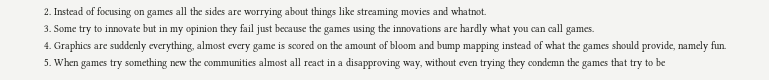2. Instead of focusing on games all the sides are worrying about things like streaming movies and whatnot.
3. Some try to innovate but in my opinion they fail just because the games using the innovations are hardly what you can call games.
4. Graphics are suddenly everything, almost every game is scored on the amount of bloom and bump mapping instead of what the games should provide, namely fun.
5. When games try something new the communities almost all react in a disapproving way, without even trying they condemn the games that try to be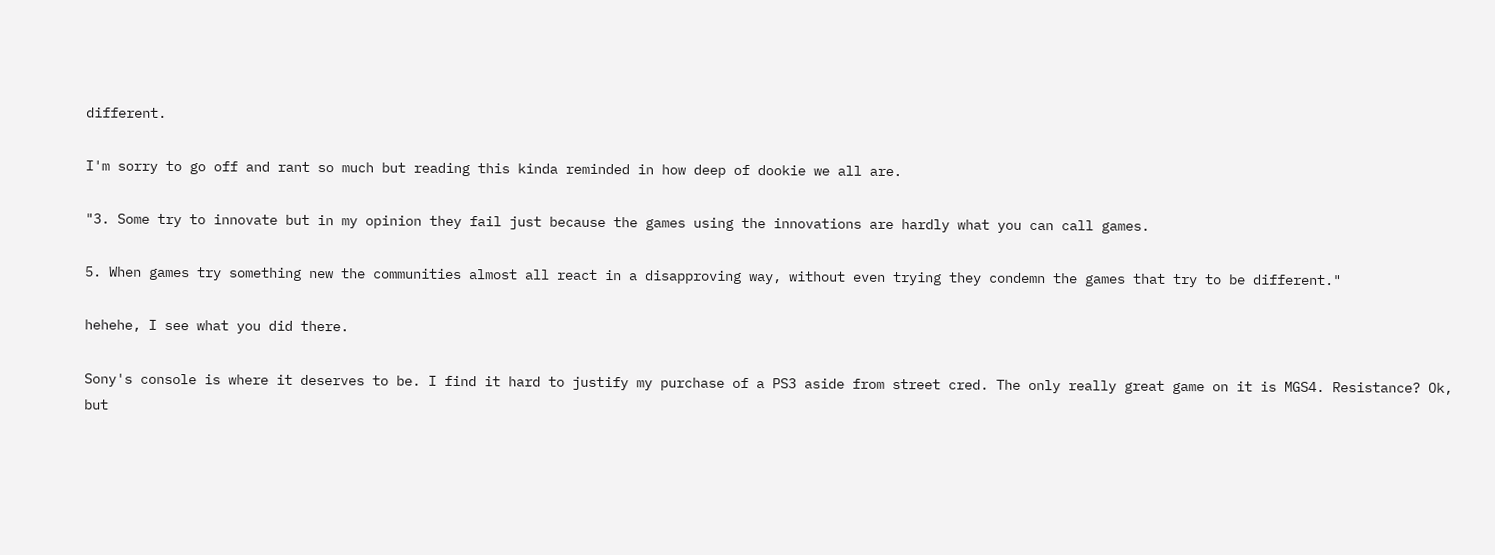different.

I'm sorry to go off and rant so much but reading this kinda reminded in how deep of dookie we all are.

"3. Some try to innovate but in my opinion they fail just because the games using the innovations are hardly what you can call games.

5. When games try something new the communities almost all react in a disapproving way, without even trying they condemn the games that try to be different."

hehehe, I see what you did there.

Sony's console is where it deserves to be. I find it hard to justify my purchase of a PS3 aside from street cred. The only really great game on it is MGS4. Resistance? Ok, but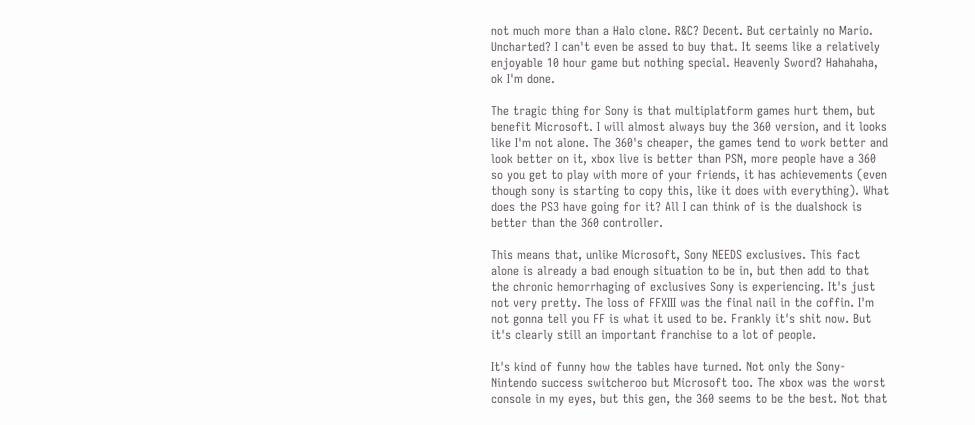not much more than a Halo clone. R&C? Decent. But certainly no Mario. Uncharted? I can't even be assed to buy that. It seems like a relatively enjoyable 10 hour game but nothing special. Heavenly Sword? Hahahaha, ok I'm done.

The tragic thing for Sony is that multiplatform games hurt them, but benefit Microsoft. I will almost always buy the 360 version, and it looks like I'm not alone. The 360's cheaper, the games tend to work better and look better on it, xbox live is better than PSN, more people have a 360 so you get to play with more of your friends, it has achievements (even though sony is starting to copy this, like it does with everything). What does the PS3 have going for it? All I can think of is the dualshock is better than the 360 controller.

This means that, unlike Microsoft, Sony NEEDS exclusives. This fact alone is already a bad enough situation to be in, but then add to that the chronic hemorrhaging of exclusives Sony is experiencing. It's just not very pretty. The loss of FFXIII was the final nail in the coffin. I'm not gonna tell you FF is what it used to be. Frankly it's shit now. But it's clearly still an important franchise to a lot of people.

It's kind of funny how the tables have turned. Not only the Sony-Nintendo success switcheroo but Microsoft too. The xbox was the worst console in my eyes, but this gen, the 360 seems to be the best. Not that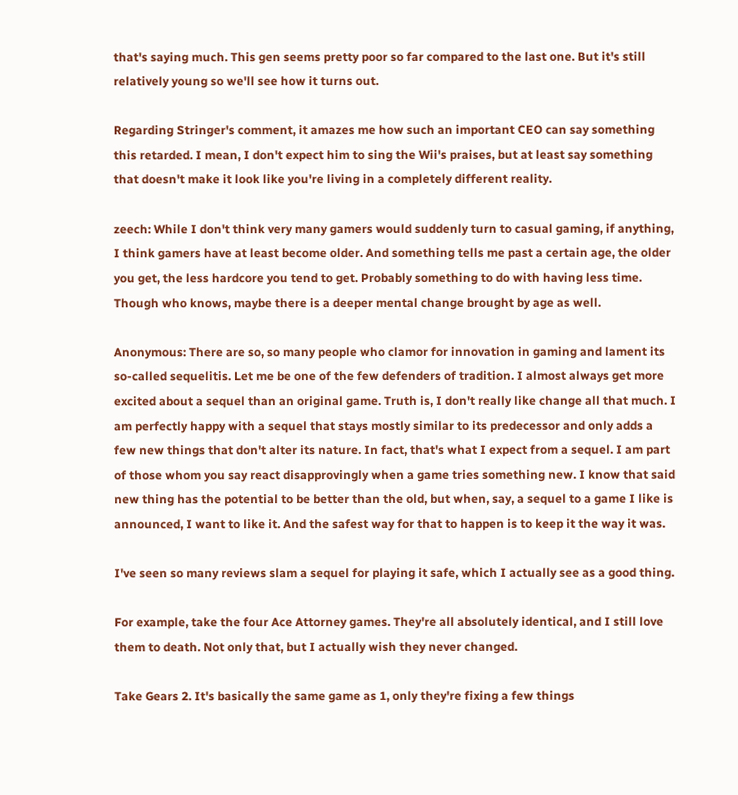that's saying much. This gen seems pretty poor so far compared to the last one. But it's still relatively young so we'll see how it turns out.

Regarding Stringer's comment, it amazes me how such an important CEO can say something this retarded. I mean, I don't expect him to sing the Wii's praises, but at least say something that doesn't make it look like you're living in a completely different reality.

zeech: While I don't think very many gamers would suddenly turn to casual gaming, if anything, I think gamers have at least become older. And something tells me past a certain age, the older you get, the less hardcore you tend to get. Probably something to do with having less time. Though who knows, maybe there is a deeper mental change brought by age as well.

Anonymous: There are so, so many people who clamor for innovation in gaming and lament its so-called sequelitis. Let me be one of the few defenders of tradition. I almost always get more excited about a sequel than an original game. Truth is, I don't really like change all that much. I am perfectly happy with a sequel that stays mostly similar to its predecessor and only adds a few new things that don't alter its nature. In fact, that's what I expect from a sequel. I am part of those whom you say react disapprovingly when a game tries something new. I know that said new thing has the potential to be better than the old, but when, say, a sequel to a game I like is announced, I want to like it. And the safest way for that to happen is to keep it the way it was.

I've seen so many reviews slam a sequel for playing it safe, which I actually see as a good thing.

For example, take the four Ace Attorney games. They're all absolutely identical, and I still love them to death. Not only that, but I actually wish they never changed.

Take Gears 2. It's basically the same game as 1, only they're fixing a few things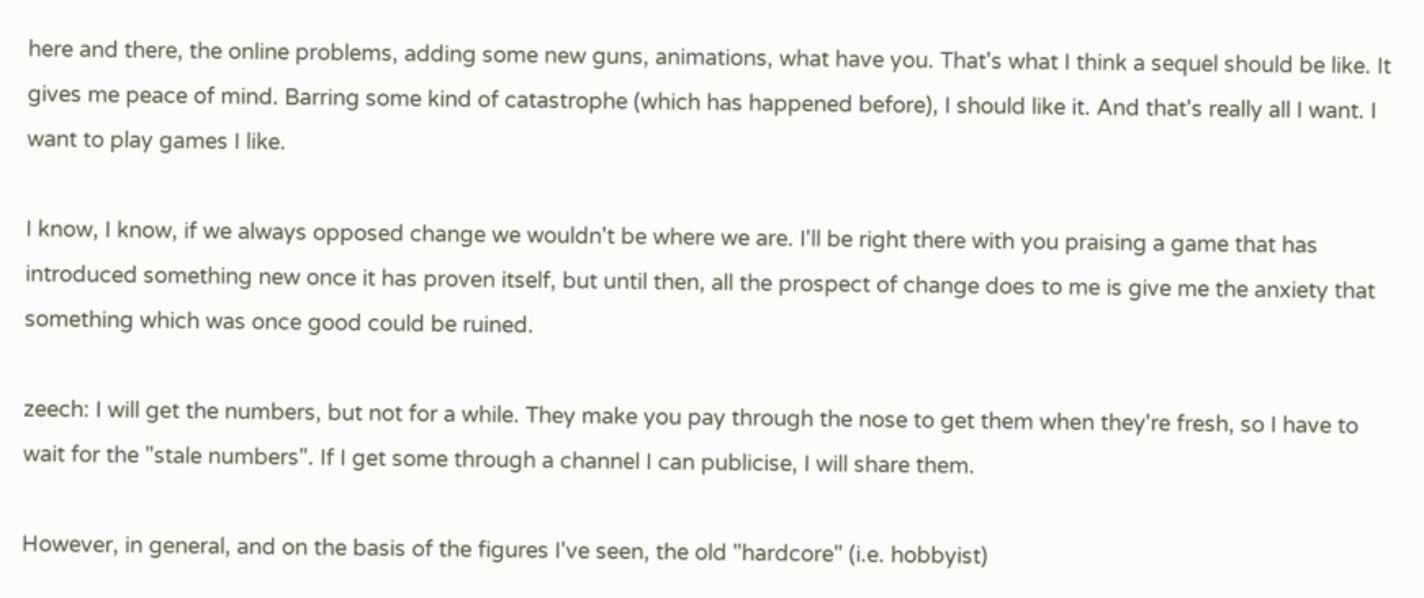here and there, the online problems, adding some new guns, animations, what have you. That's what I think a sequel should be like. It gives me peace of mind. Barring some kind of catastrophe (which has happened before), I should like it. And that's really all I want. I want to play games I like.

I know, I know, if we always opposed change we wouldn't be where we are. I'll be right there with you praising a game that has introduced something new once it has proven itself, but until then, all the prospect of change does to me is give me the anxiety that something which was once good could be ruined.

zeech: I will get the numbers, but not for a while. They make you pay through the nose to get them when they're fresh, so I have to wait for the "stale numbers". If I get some through a channel I can publicise, I will share them.

However, in general, and on the basis of the figures I've seen, the old "hardcore" (i.e. hobbyist)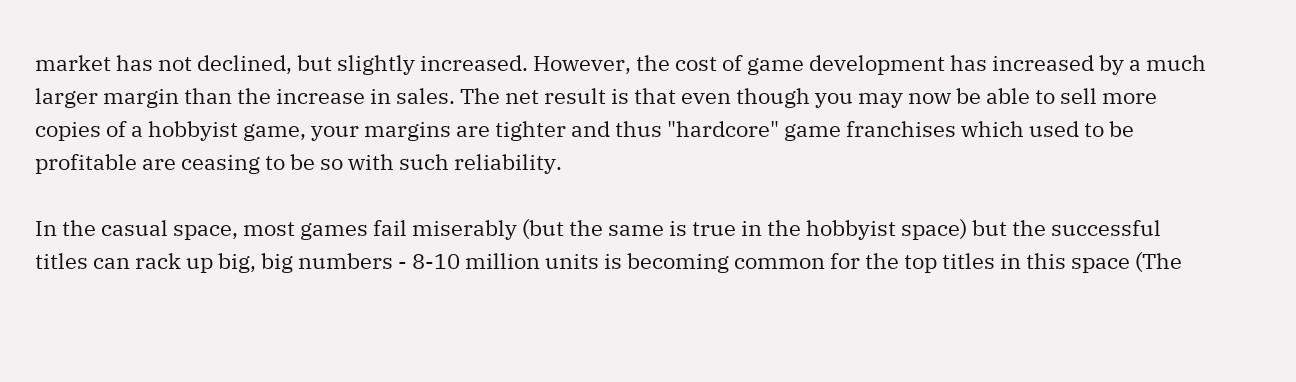market has not declined, but slightly increased. However, the cost of game development has increased by a much larger margin than the increase in sales. The net result is that even though you may now be able to sell more copies of a hobbyist game, your margins are tighter and thus "hardcore" game franchises which used to be profitable are ceasing to be so with such reliability.

In the casual space, most games fail miserably (but the same is true in the hobbyist space) but the successful titles can rack up big, big numbers - 8-10 million units is becoming common for the top titles in this space (The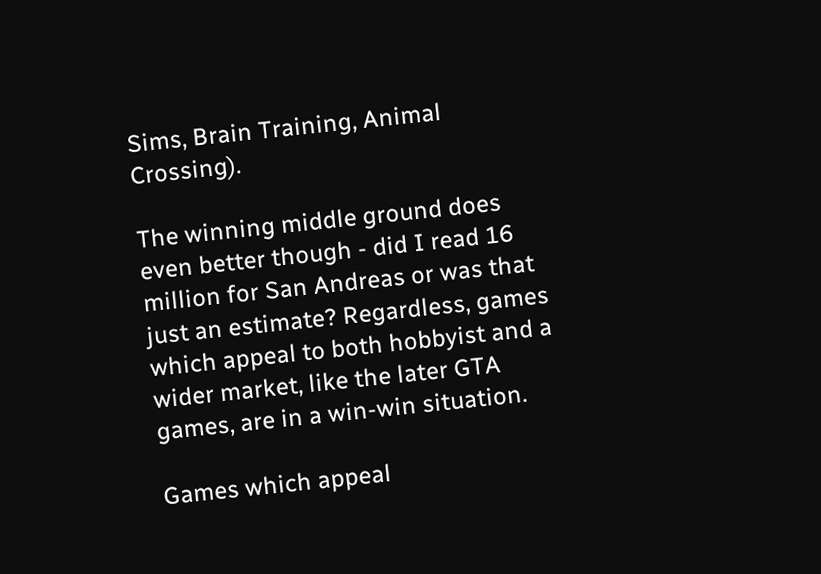Sims, Brain Training, Animal Crossing).

The winning middle ground does even better though - did I read 16 million for San Andreas or was that just an estimate? Regardless, games which appeal to both hobbyist and a wider market, like the later GTA games, are in a win-win situation.

Games which appeal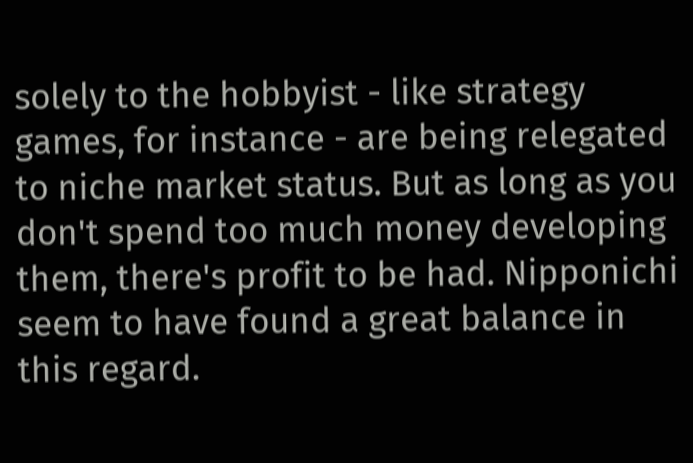solely to the hobbyist - like strategy games, for instance - are being relegated to niche market status. But as long as you don't spend too much money developing them, there's profit to be had. Nipponichi seem to have found a great balance in this regard.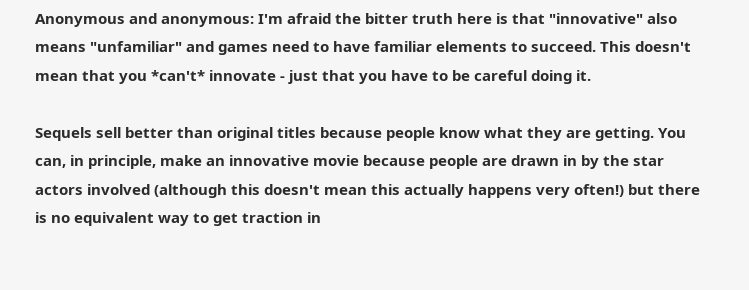Anonymous and anonymous: I'm afraid the bitter truth here is that "innovative" also means "unfamiliar" and games need to have familiar elements to succeed. This doesn't mean that you *can't* innovate - just that you have to be careful doing it.

Sequels sell better than original titles because people know what they are getting. You can, in principle, make an innovative movie because people are drawn in by the star actors involved (although this doesn't mean this actually happens very often!) but there is no equivalent way to get traction in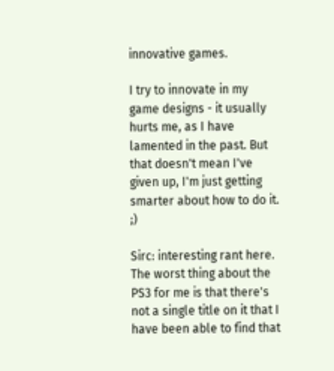innovative games.

I try to innovate in my game designs - it usually hurts me, as I have lamented in the past. But that doesn't mean I've given up, I'm just getting smarter about how to do it. ;)

Sirc: interesting rant here. The worst thing about the PS3 for me is that there's not a single title on it that I have been able to find that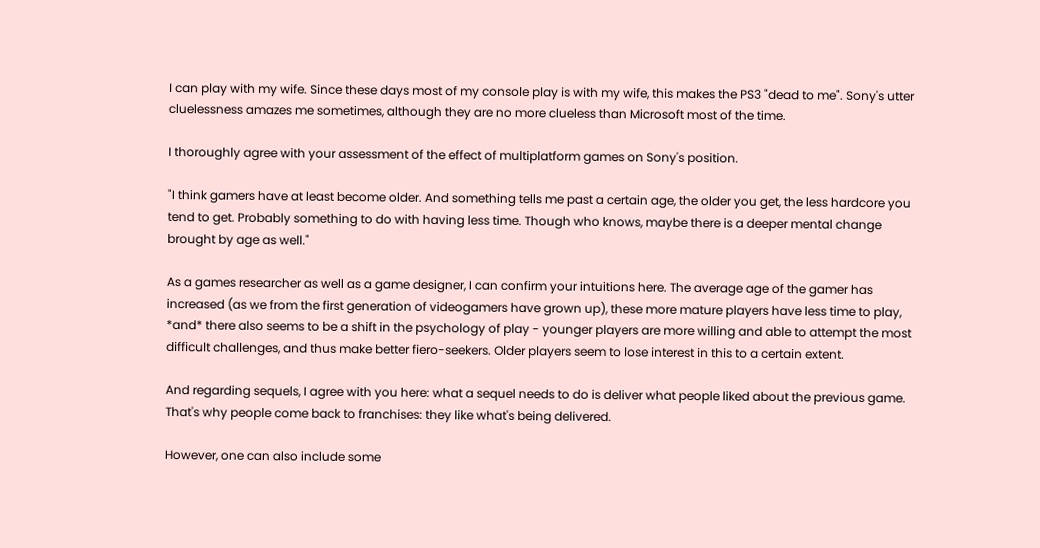I can play with my wife. Since these days most of my console play is with my wife, this makes the PS3 "dead to me". Sony's utter cluelessness amazes me sometimes, although they are no more clueless than Microsoft most of the time.

I thoroughly agree with your assessment of the effect of multiplatform games on Sony's position.

"I think gamers have at least become older. And something tells me past a certain age, the older you get, the less hardcore you tend to get. Probably something to do with having less time. Though who knows, maybe there is a deeper mental change brought by age as well."

As a games researcher as well as a game designer, I can confirm your intuitions here. The average age of the gamer has increased (as we from the first generation of videogamers have grown up), these more mature players have less time to play, *and* there also seems to be a shift in the psychology of play - younger players are more willing and able to attempt the most difficult challenges, and thus make better fiero-seekers. Older players seem to lose interest in this to a certain extent.

And regarding sequels, I agree with you here: what a sequel needs to do is deliver what people liked about the previous game. That's why people come back to franchises: they like what's being delivered.

However, one can also include some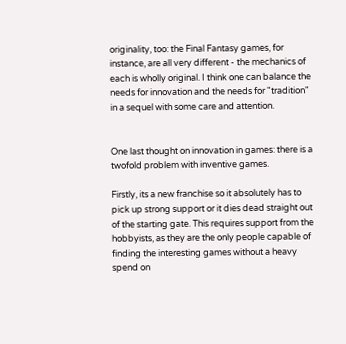originality, too: the Final Fantasy games, for instance, are all very different - the mechanics of each is wholly original. I think one can balance the needs for innovation and the needs for "tradition" in a sequel with some care and attention.


One last thought on innovation in games: there is a twofold problem with inventive games.

Firstly, its a new franchise so it absolutely has to pick up strong support or it dies dead straight out of the starting gate. This requires support from the hobbyists, as they are the only people capable of finding the interesting games without a heavy spend on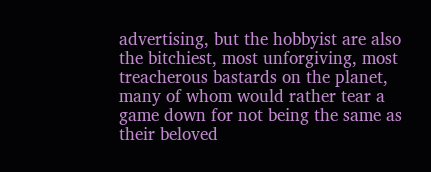advertising, but the hobbyist are also the bitchiest, most unforgiving, most treacherous bastards on the planet, many of whom would rather tear a game down for not being the same as their beloved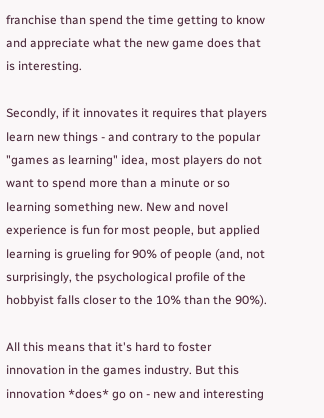franchise than spend the time getting to know and appreciate what the new game does that is interesting.

Secondly, if it innovates it requires that players learn new things - and contrary to the popular "games as learning" idea, most players do not want to spend more than a minute or so learning something new. New and novel experience is fun for most people, but applied learning is grueling for 90% of people (and, not surprisingly, the psychological profile of the hobbyist falls closer to the 10% than the 90%).

All this means that it's hard to foster innovation in the games industry. But this innovation *does* go on - new and interesting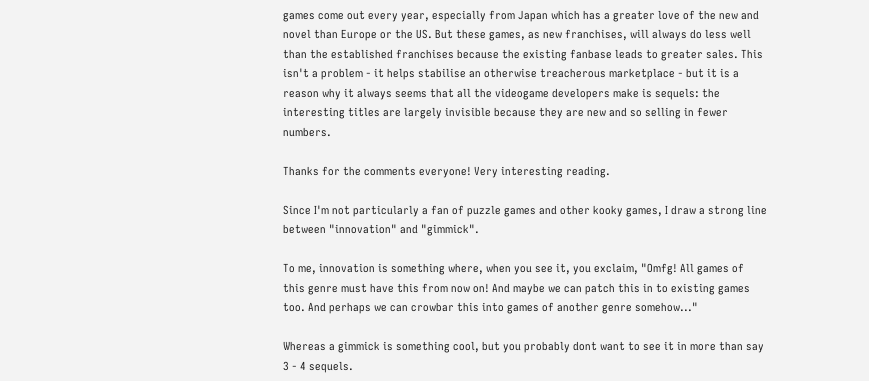games come out every year, especially from Japan which has a greater love of the new and novel than Europe or the US. But these games, as new franchises, will always do less well than the established franchises because the existing fanbase leads to greater sales. This isn't a problem - it helps stabilise an otherwise treacherous marketplace - but it is a reason why it always seems that all the videogame developers make is sequels: the interesting titles are largely invisible because they are new and so selling in fewer numbers.

Thanks for the comments everyone! Very interesting reading.

Since I'm not particularly a fan of puzzle games and other kooky games, I draw a strong line between "innovation" and "gimmick".

To me, innovation is something where, when you see it, you exclaim, "Omfg! All games of this genre must have this from now on! And maybe we can patch this in to existing games too. And perhaps we can crowbar this into games of another genre somehow..."

Whereas a gimmick is something cool, but you probably dont want to see it in more than say 3 - 4 sequels.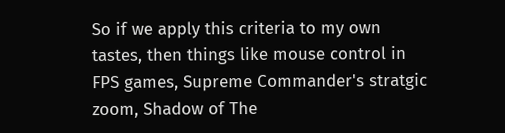So if we apply this criteria to my own tastes, then things like mouse control in FPS games, Supreme Commander's stratgic zoom, Shadow of The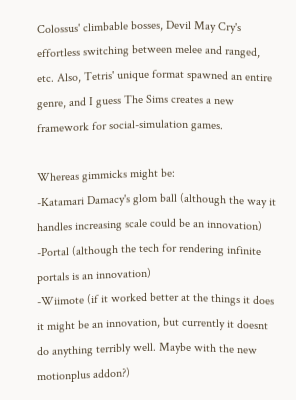Colossus' climbable bosses, Devil May Cry's effortless switching between melee and ranged, etc. Also, Tetris' unique format spawned an entire genre, and I guess The Sims creates a new framework for social-simulation games.

Whereas gimmicks might be:
-Katamari Damacy's glom ball (although the way it handles increasing scale could be an innovation)
-Portal (although the tech for rendering infinite portals is an innovation)
-Wiimote (if it worked better at the things it does it might be an innovation, but currently it doesnt do anything terribly well. Maybe with the new motionplus addon?)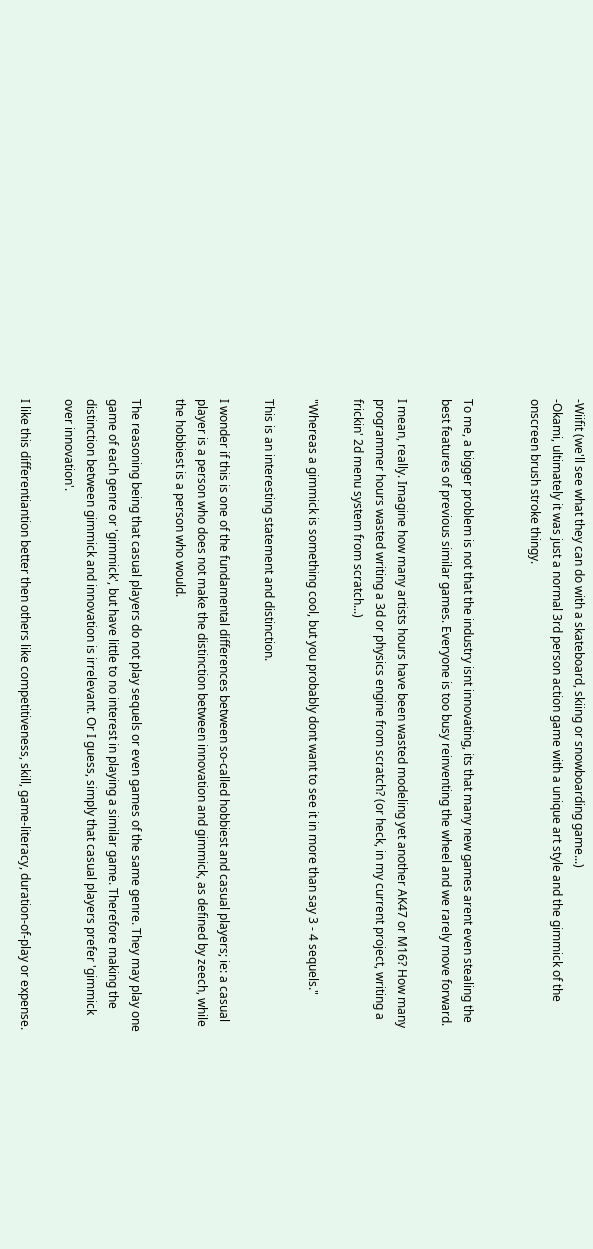-Wiifit (we'll see what they can do with a skateboard, skiing or snowboarding game...)
-Okami, ultimately it was just a normal 3rd person action game with a unique art style and the gimmick of the onscreen brush stroke thingy.


To me, a bigger problem is not that the industry isnt innovating, its that many new games arent even stealing the best features of previous similar games. Everyone is too busy reinventing the wheel and we rarely move forward.

I mean, really. Imagine how many artists hours have been wasted modeling yet another AK47 or M16? How many programmer hours wasted writing a 3d or physics engine from scratch? (or heck, in my current project, writing a frickin' 2d menu system from scratch...)

"Whereas a gimmick is something cool, but you probably dont want to see it in more than say 3 - 4 sequels."

This is an interesting statement and distinction.

I wonder if this is one of the fundamental differences between so-called hobbiest and casual players; ie: a casual player is a person who does not make the distinction between innovation and gimmick, as defined by zeech, while the hobbiest is a person who would.

The reasoning being that casual players do not play sequels or even games of the same genre. They may play one game of each genre or 'gimmick', but have little to no interest in playing a similar game. Therefore making the distinction between gimmick and innovation is irrelevant. Or I guess, simply that casual players prefer 'gimmick over innovation'.

I like this differentiantion better then others like competitiveness, skill, game-literacy, duration-of-play or expense.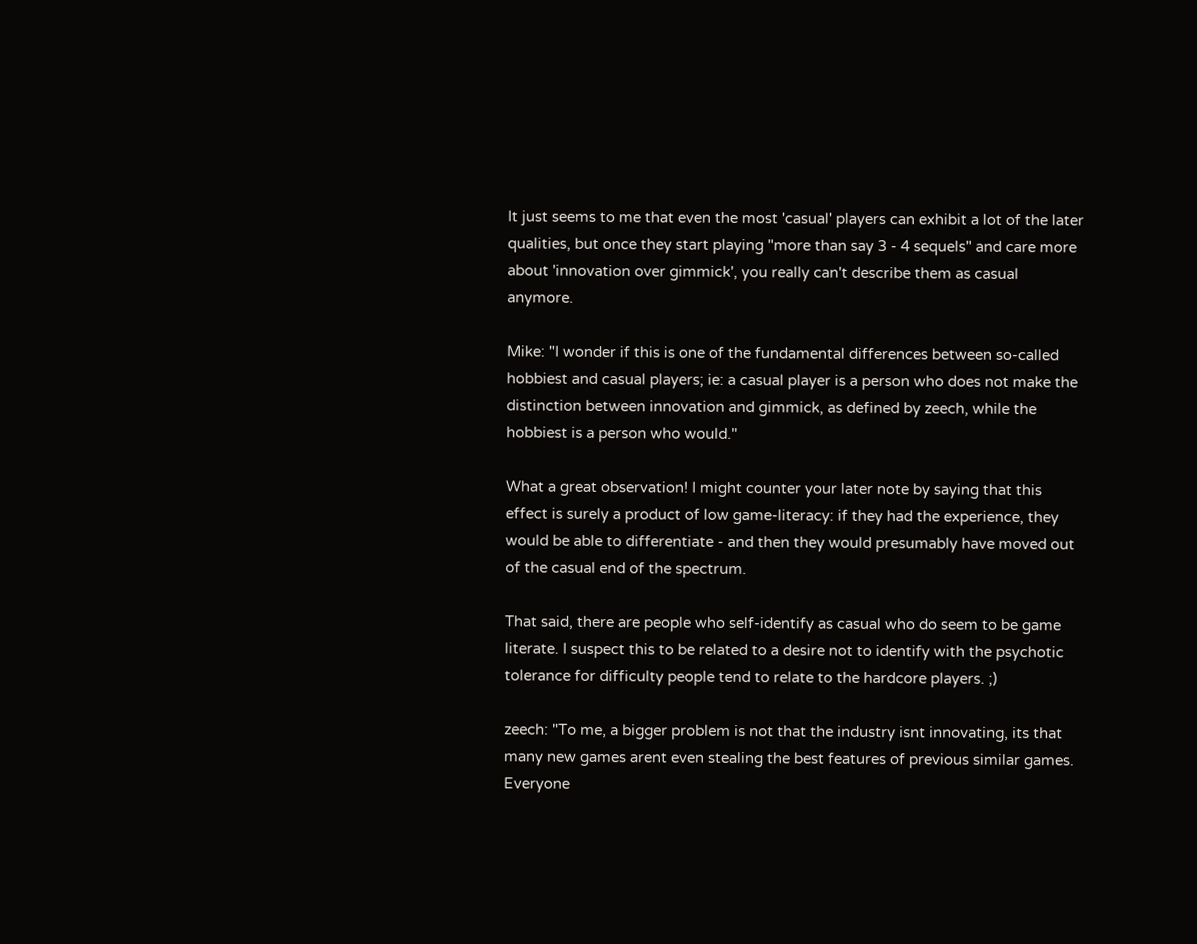It just seems to me that even the most 'casual' players can exhibit a lot of the later qualities, but once they start playing "more than say 3 - 4 sequels" and care more about 'innovation over gimmick', you really can't describe them as casual anymore.

Mike: "I wonder if this is one of the fundamental differences between so-called hobbiest and casual players; ie: a casual player is a person who does not make the distinction between innovation and gimmick, as defined by zeech, while the hobbiest is a person who would."

What a great observation! I might counter your later note by saying that this effect is surely a product of low game-literacy: if they had the experience, they would be able to differentiate - and then they would presumably have moved out of the casual end of the spectrum.

That said, there are people who self-identify as casual who do seem to be game literate. I suspect this to be related to a desire not to identify with the psychotic tolerance for difficulty people tend to relate to the hardcore players. ;)

zeech: "To me, a bigger problem is not that the industry isnt innovating, its that many new games arent even stealing the best features of previous similar games. Everyone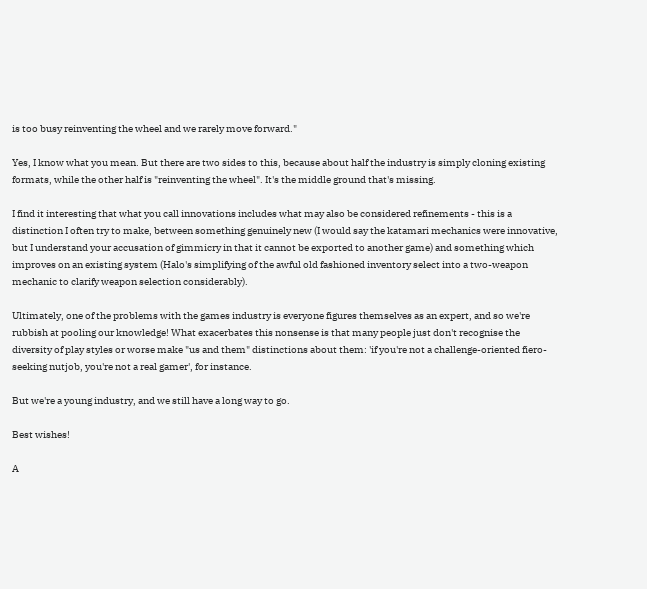is too busy reinventing the wheel and we rarely move forward."

Yes, I know what you mean. But there are two sides to this, because about half the industry is simply cloning existing formats, while the other half is "reinventing the wheel". It's the middle ground that's missing.

I find it interesting that what you call innovations includes what may also be considered refinements - this is a distinction I often try to make, between something genuinely new (I would say the katamari mechanics were innovative, but I understand your accusation of gimmicry in that it cannot be exported to another game) and something which improves on an existing system (Halo's simplifying of the awful old fashioned inventory select into a two-weapon mechanic to clarify weapon selection considerably).

Ultimately, one of the problems with the games industry is everyone figures themselves as an expert, and so we're rubbish at pooling our knowledge! What exacerbates this nonsense is that many people just don't recognise the diversity of play styles or worse make "us and them" distinctions about them: 'if you're not a challenge-oriented fiero-seeking nutjob, you're not a real gamer', for instance.

But we're a young industry, and we still have a long way to go.

Best wishes!

A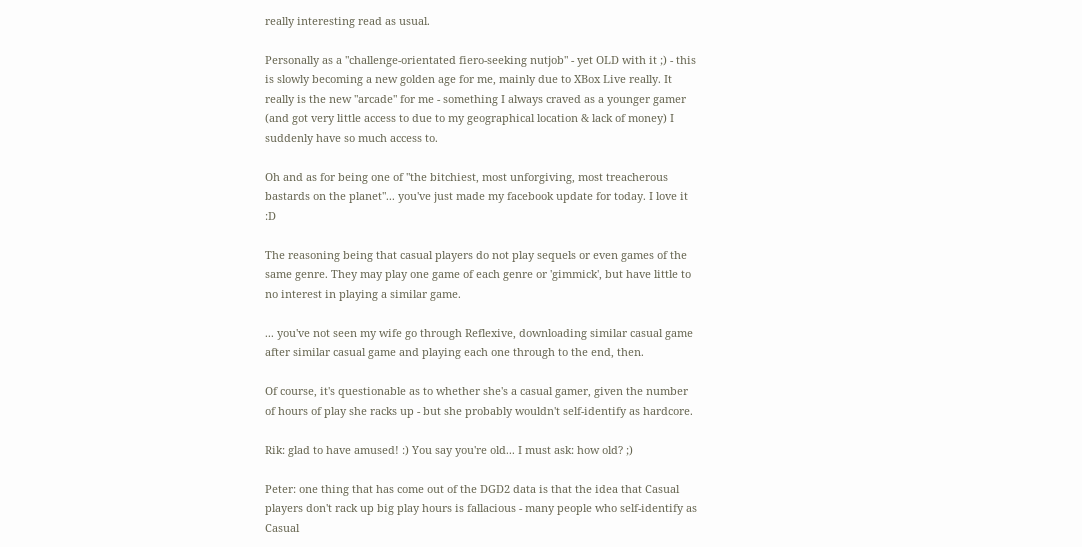really interesting read as usual.

Personally as a "challenge-orientated fiero-seeking nutjob" - yet OLD with it ;) - this is slowly becoming a new golden age for me, mainly due to XBox Live really. It really is the new "arcade" for me - something I always craved as a younger gamer (and got very little access to due to my geographical location & lack of money) I suddenly have so much access to.

Oh and as for being one of "the bitchiest, most unforgiving, most treacherous bastards on the planet"... you've just made my facebook update for today. I love it :D

The reasoning being that casual players do not play sequels or even games of the same genre. They may play one game of each genre or 'gimmick', but have little to no interest in playing a similar game.

... you've not seen my wife go through Reflexive, downloading similar casual game after similar casual game and playing each one through to the end, then.

Of course, it's questionable as to whether she's a casual gamer, given the number of hours of play she racks up - but she probably wouldn't self-identify as hardcore.

Rik: glad to have amused! :) You say you're old... I must ask: how old? ;)

Peter: one thing that has come out of the DGD2 data is that the idea that Casual players don't rack up big play hours is fallacious - many people who self-identify as Casual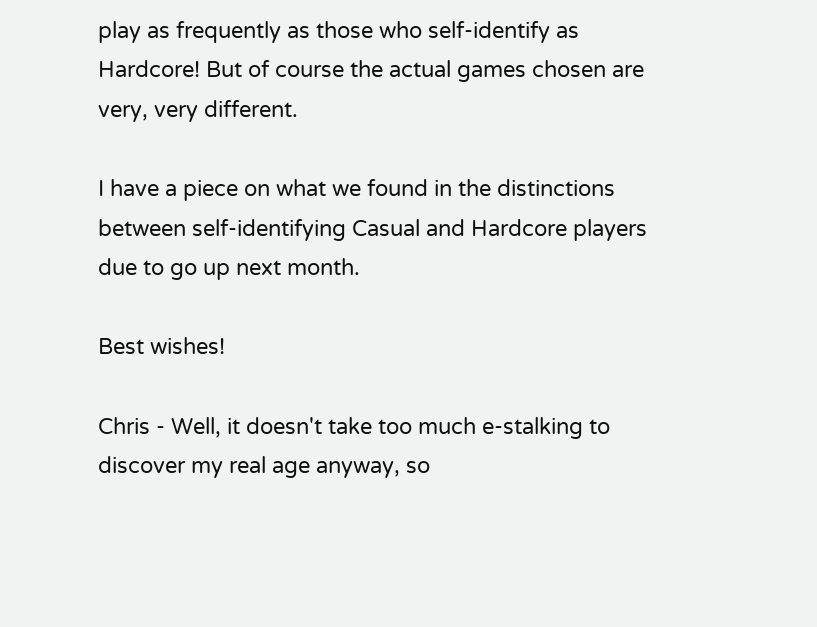play as frequently as those who self-identify as Hardcore! But of course the actual games chosen are very, very different.

I have a piece on what we found in the distinctions between self-identifying Casual and Hardcore players due to go up next month.

Best wishes!

Chris - Well, it doesn't take too much e-stalking to discover my real age anyway, so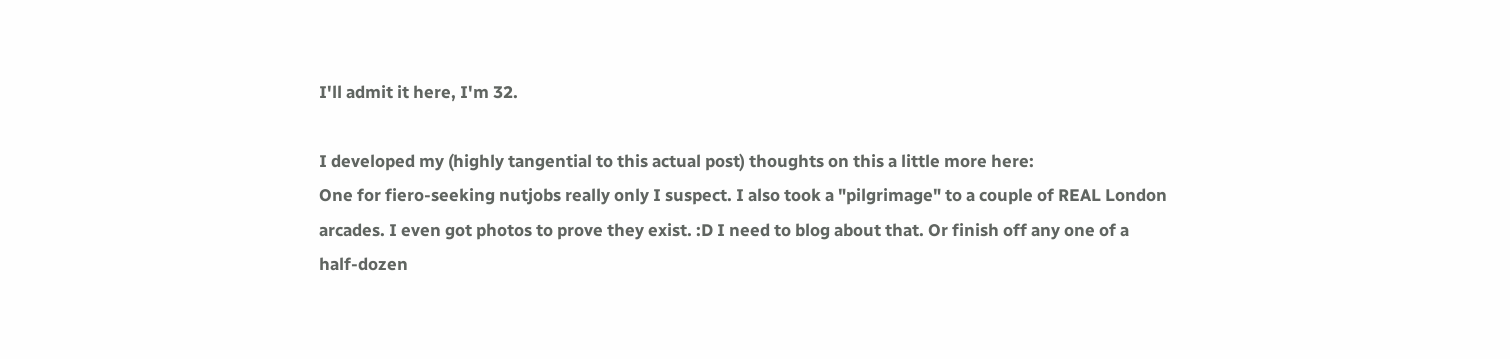I'll admit it here, I'm 32.

I developed my (highly tangential to this actual post) thoughts on this a little more here:
One for fiero-seeking nutjobs really only I suspect. I also took a "pilgrimage" to a couple of REAL London arcades. I even got photos to prove they exist. :D I need to blog about that. Or finish off any one of a half-dozen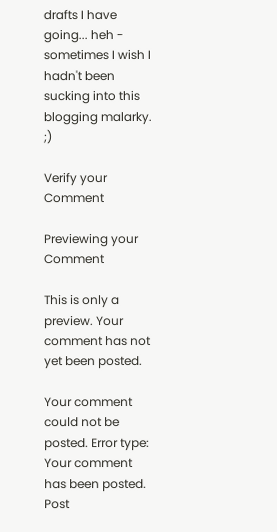drafts I have going... heh - sometimes I wish I hadn't been sucking into this blogging malarky. ;)

Verify your Comment

Previewing your Comment

This is only a preview. Your comment has not yet been posted.

Your comment could not be posted. Error type:
Your comment has been posted. Post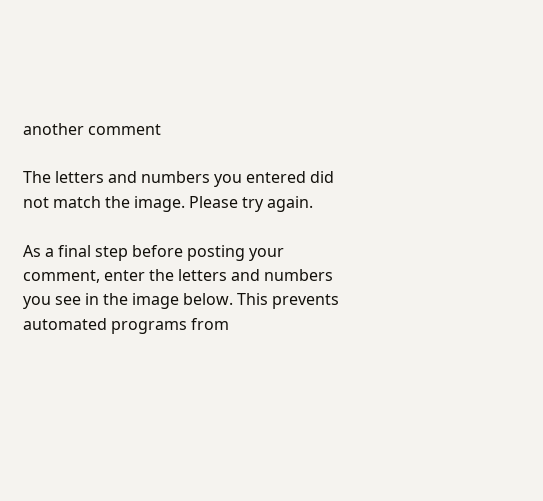another comment

The letters and numbers you entered did not match the image. Please try again.

As a final step before posting your comment, enter the letters and numbers you see in the image below. This prevents automated programs from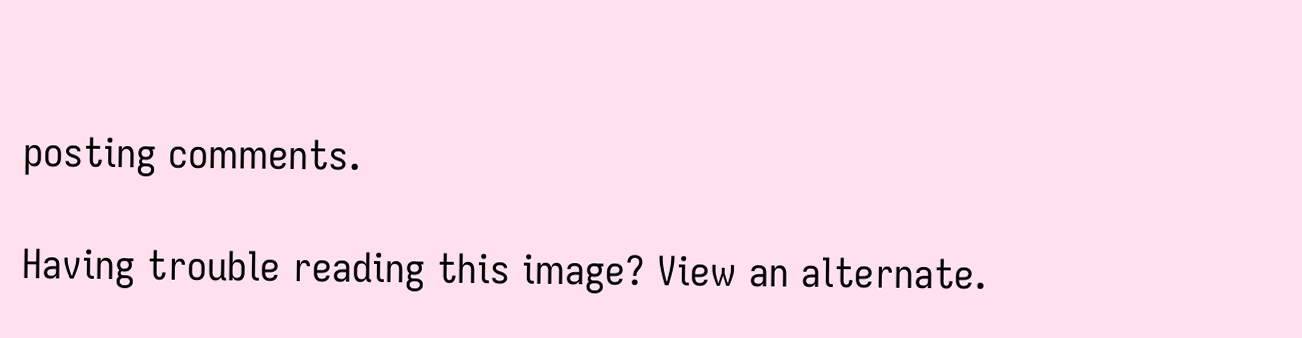posting comments.

Having trouble reading this image? View an alternate.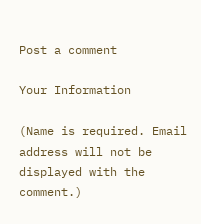Post a comment

Your Information

(Name is required. Email address will not be displayed with the comment.)